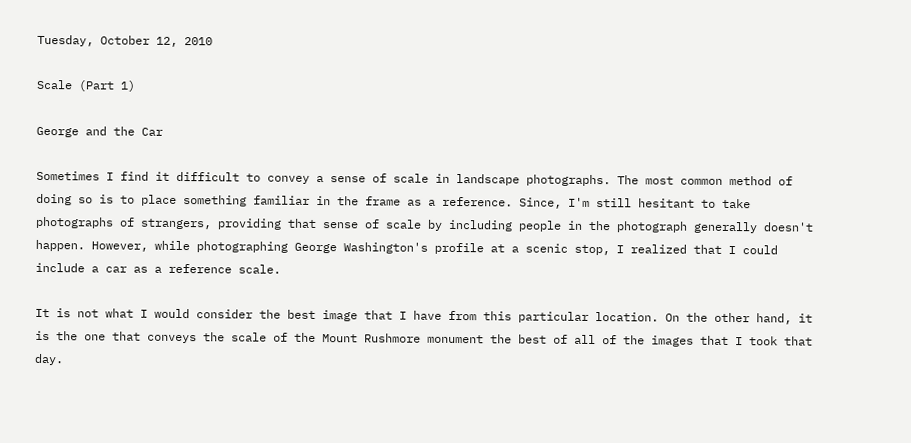Tuesday, October 12, 2010

Scale (Part 1)

George and the Car

Sometimes I find it difficult to convey a sense of scale in landscape photographs. The most common method of doing so is to place something familiar in the frame as a reference. Since, I'm still hesitant to take photographs of strangers, providing that sense of scale by including people in the photograph generally doesn't happen. However, while photographing George Washington's profile at a scenic stop, I realized that I could include a car as a reference scale.

It is not what I would consider the best image that I have from this particular location. On the other hand, it is the one that conveys the scale of the Mount Rushmore monument the best of all of the images that I took that day.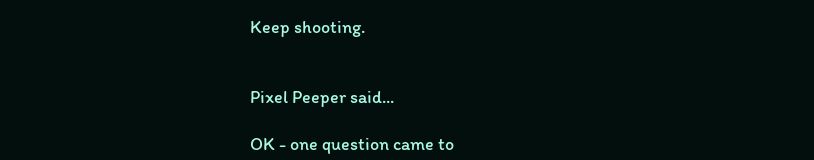Keep shooting.


Pixel Peeper said...

OK - one question came to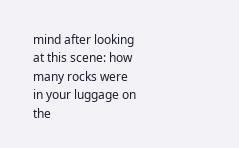mind after looking at this scene: how many rocks were in your luggage on the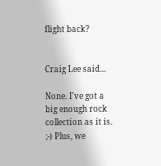flight back?


Craig Lee said...

None. I've got a big enough rock collection as it is. ;-) Plus, we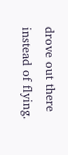drove out there instead of flying.